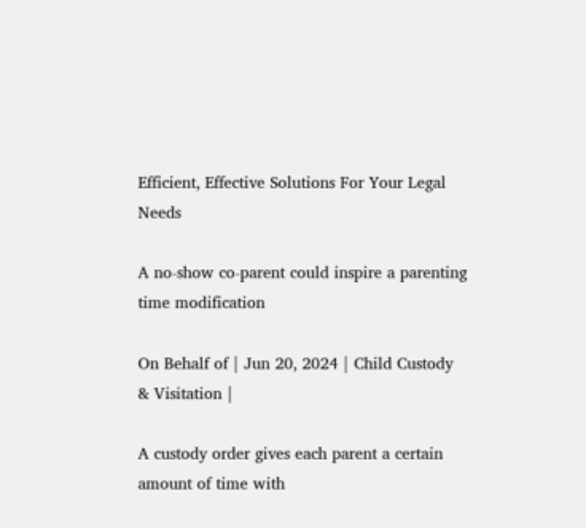Efficient, Effective Solutions For Your Legal Needs

A no-show co-parent could inspire a parenting time modification

On Behalf of | Jun 20, 2024 | Child Custody & Visitation |

A custody order gives each parent a certain amount of time with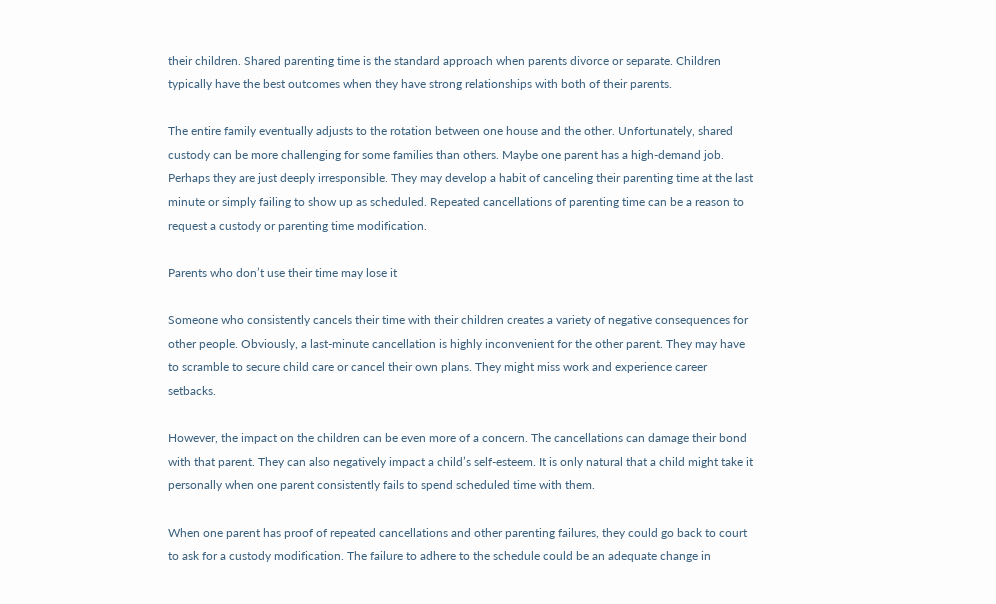their children. Shared parenting time is the standard approach when parents divorce or separate. Children typically have the best outcomes when they have strong relationships with both of their parents.

The entire family eventually adjusts to the rotation between one house and the other. Unfortunately, shared custody can be more challenging for some families than others. Maybe one parent has a high-demand job. Perhaps they are just deeply irresponsible. They may develop a habit of canceling their parenting time at the last minute or simply failing to show up as scheduled. Repeated cancellations of parenting time can be a reason to request a custody or parenting time modification.

Parents who don’t use their time may lose it

Someone who consistently cancels their time with their children creates a variety of negative consequences for other people. Obviously, a last-minute cancellation is highly inconvenient for the other parent. They may have to scramble to secure child care or cancel their own plans. They might miss work and experience career setbacks.

However, the impact on the children can be even more of a concern. The cancellations can damage their bond with that parent. They can also negatively impact a child’s self-esteem. It is only natural that a child might take it personally when one parent consistently fails to spend scheduled time with them.

When one parent has proof of repeated cancellations and other parenting failures, they could go back to court to ask for a custody modification. The failure to adhere to the schedule could be an adequate change in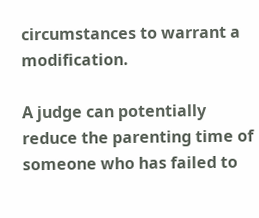circumstances to warrant a modification.

A judge can potentially reduce the parenting time of someone who has failed to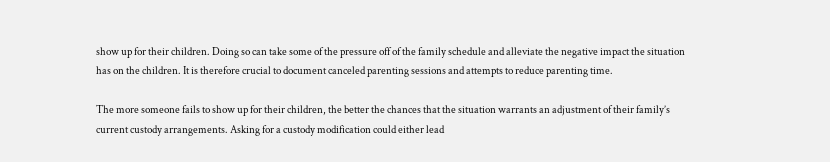show up for their children. Doing so can take some of the pressure off of the family schedule and alleviate the negative impact the situation has on the children. It is therefore crucial to document canceled parenting sessions and attempts to reduce parenting time.

The more someone fails to show up for their children, the better the chances that the situation warrants an adjustment of their family’s current custody arrangements. Asking for a custody modification could either lead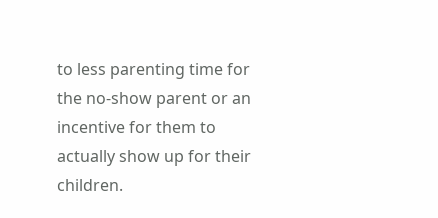to less parenting time for the no-show parent or an incentive for them to actually show up for their children.